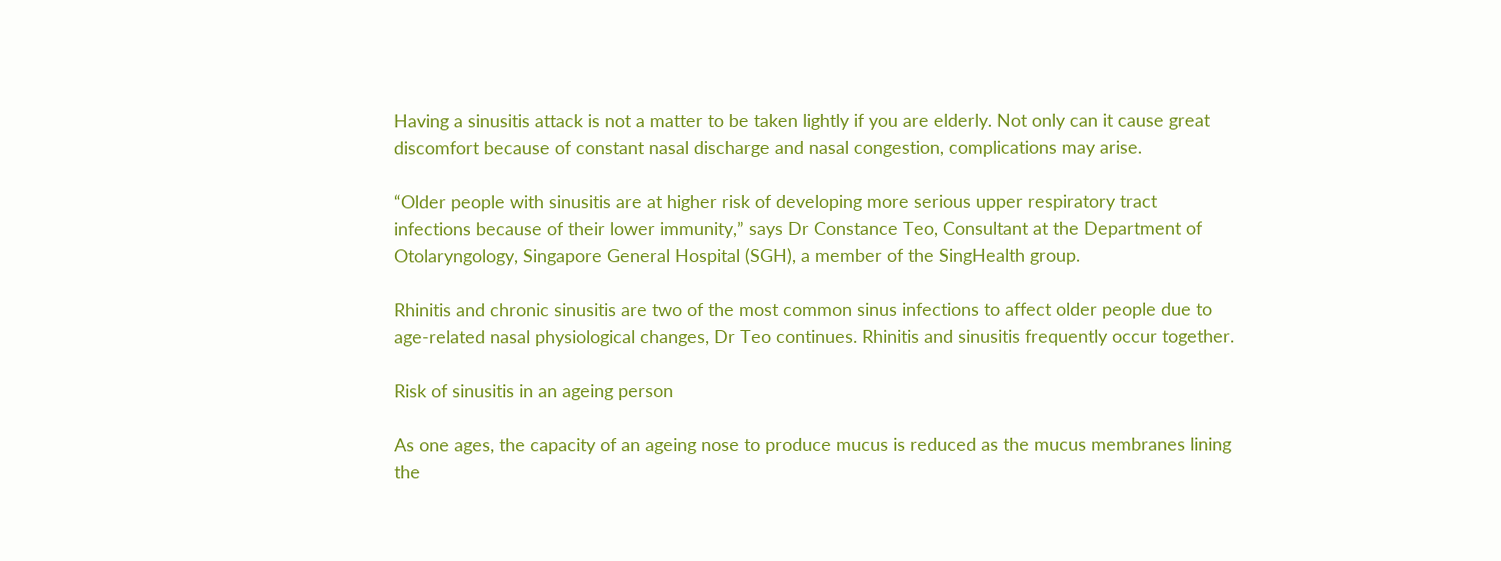Having a sinusitis attack is not a matter to be taken lightly if you are elderly. Not only can it cause great discomfort because of constant nasal discharge and nasal congestion, complications may arise.

“Older people with sinusitis are at higher risk of developing more serious upper respiratory tract infections because of their lower immunity,” says Dr Constance Teo, Consultant at the Department of Otolaryngology, Singapore General Hospital (SGH), a member of the SingHealth group.

Rhinitis and chronic sinusitis are two of the most common sinus infections to affect older people due to age-related nasal physiological changes, Dr Teo continues. Rhinitis and sinusitis frequently occur together.

Risk of sinusitis in an ageing person

As one ages, the capacity of an ageing nose to produce mucus is reduced as the mucus membranes lining the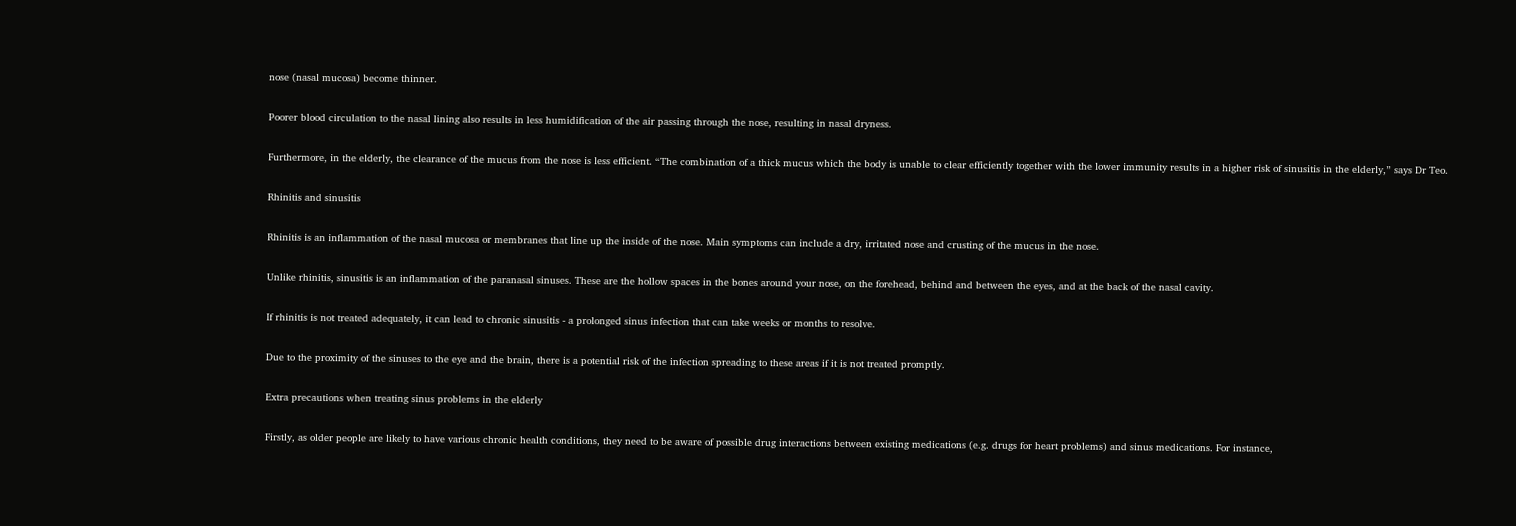nose (nasal mucosa) become thinner.

Poorer blood circulation to the nasal lining also results in less humidification of the air passing through the nose, resulting in nasal dryness.

Furthermore, in the elderly, the clearance of the mucus from the nose is less efficient. “The combination of a thick mucus which the body is unable to clear efficiently together with the lower immunity results in a higher risk of sinusitis in the elderly,” says Dr Teo.

Rhinitis and sinusitis

Rhinitis is an inflammation of the nasal mucosa or membranes that line up the inside of the nose. Main symptoms can include a dry, irritated nose and crusting of the mucus in the nose.

Unlike rhinitis, sinusitis is an inflammation of the paranasal sinuses. These are the hollow spaces in the bones around your nose, on the forehead, behind and between the eyes, and at the back of the nasal cavity.

If rhinitis is not treated adequately, it can lead to chronic sinusitis - a prolonged sinus infection that can take weeks or months to resolve.

Due to the proximity of the sinuses to the eye and the brain, there is a potential risk of the infection spreading to these areas if it is not treated promptly.

Extra precautions when treating sinus problems in the elderly

Firstly, as older people are likely to have various chronic health conditions, they need to be aware of possible drug interactions between existing medications (e.g. drugs for heart problems) and sinus medications. For instance,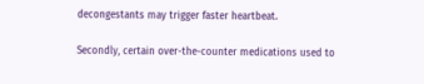decongestants may trigger faster heartbeat.

Secondly, certain over-the-counter medications used to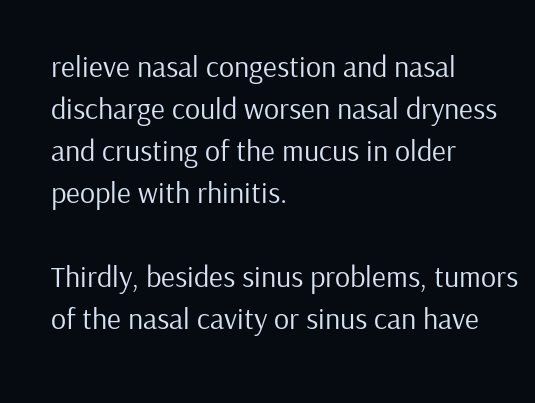relieve nasal congestion and nasal discharge could worsen nasal dryness and crusting of the mucus in older people with rhinitis.

Thirdly, besides sinus problems, tumors of the nasal cavity or sinus can have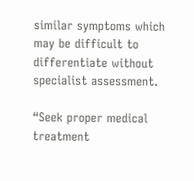similar symptoms which may be difficult to differentiate without specialist assessment.

“Seek proper medical treatment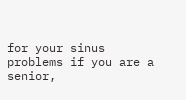for your sinus problems if you are a senior,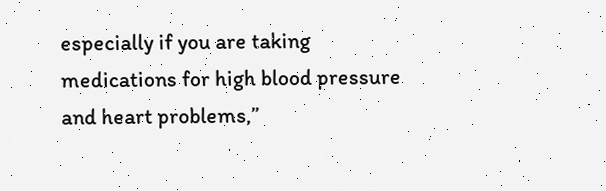especially if you are taking medications for high blood pressure and heart problems,”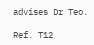advises Dr Teo.

Ref. T12